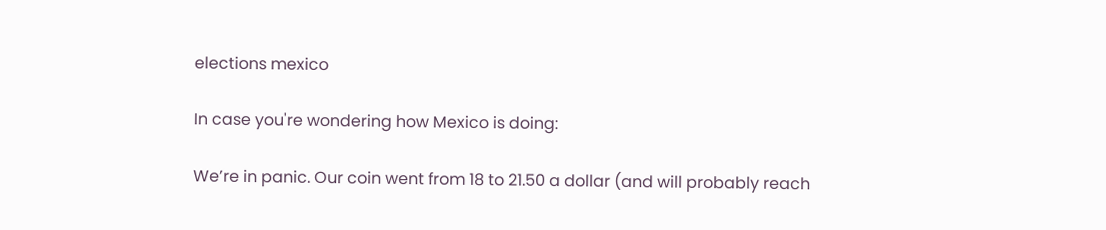elections mexico

In case you're wondering how Mexico is doing:

We’re in panic. Our coin went from 18 to 21.50 a dollar (and will probably reach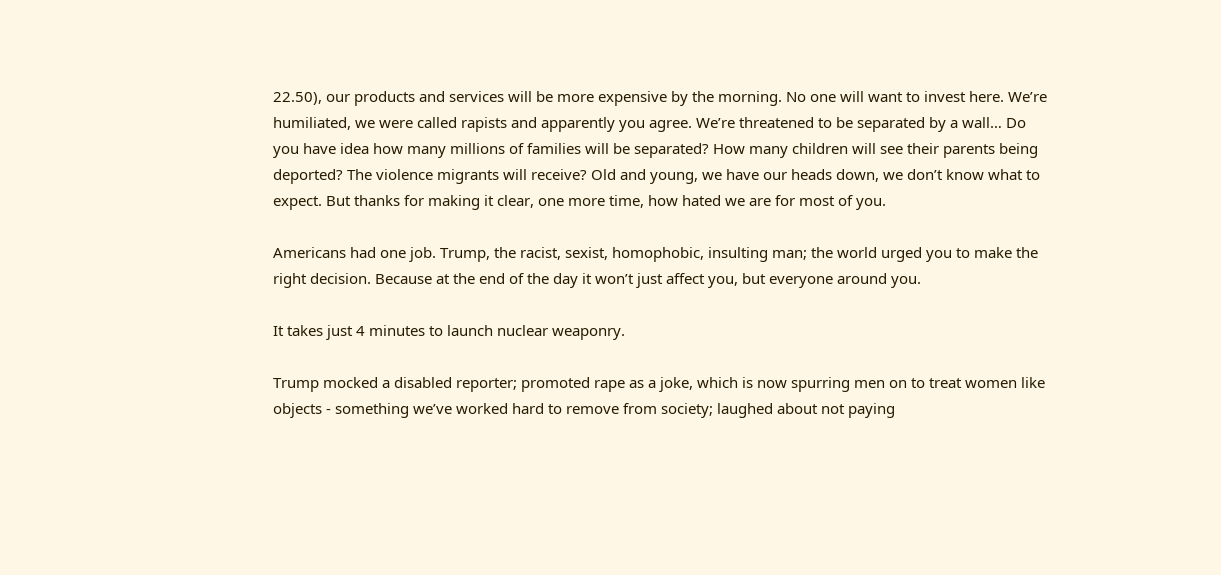22.50), our products and services will be more expensive by the morning. No one will want to invest here. We’re humiliated, we were called rapists and apparently you agree. We’re threatened to be separated by a wall… Do you have idea how many millions of families will be separated? How many children will see their parents being deported? The violence migrants will receive? Old and young, we have our heads down, we don’t know what to expect. But thanks for making it clear, one more time, how hated we are for most of you.

Americans had one job. Trump, the racist, sexist, homophobic, insulting man; the world urged you to make the right decision. Because at the end of the day it won’t just affect you, but everyone around you.

It takes just 4 minutes to launch nuclear weaponry.

Trump mocked a disabled reporter; promoted rape as a joke, which is now spurring men on to treat women like objects - something we’ve worked hard to remove from society; laughed about not paying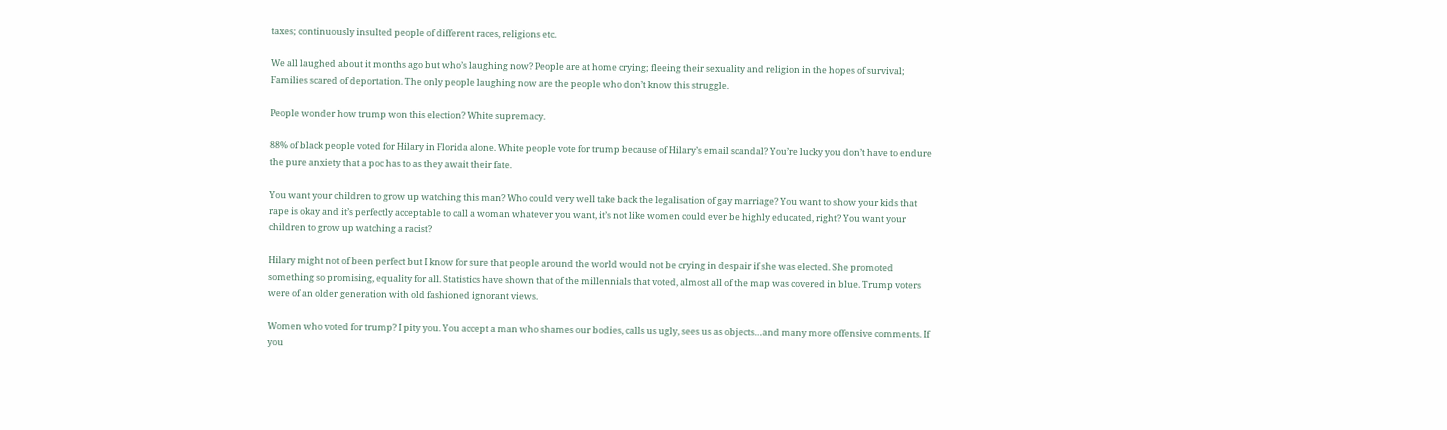taxes; continuously insulted people of different races, religions etc.

We all laughed about it months ago but who’s laughing now? People are at home crying; fleeing their sexuality and religion in the hopes of survival; Families scared of deportation. The only people laughing now are the people who don’t know this struggle.

People wonder how trump won this election? White supremacy.

88% of black people voted for Hilary in Florida alone. White people vote for trump because of Hilary’s email scandal? You’re lucky you don’t have to endure the pure anxiety that a poc has to as they await their fate.

You want your children to grow up watching this man? Who could very well take back the legalisation of gay marriage? You want to show your kids that rape is okay and it’s perfectly acceptable to call a woman whatever you want, it’s not like women could ever be highly educated, right? You want your children to grow up watching a racist?

Hilary might not of been perfect but I know for sure that people around the world would not be crying in despair if she was elected. She promoted something so promising, equality for all. Statistics have shown that of the millennials that voted, almost all of the map was covered in blue. Trump voters were of an older generation with old fashioned ignorant views.

Women who voted for trump? I pity you. You accept a man who shames our bodies, calls us ugly, sees us as objects…and many more offensive comments. If you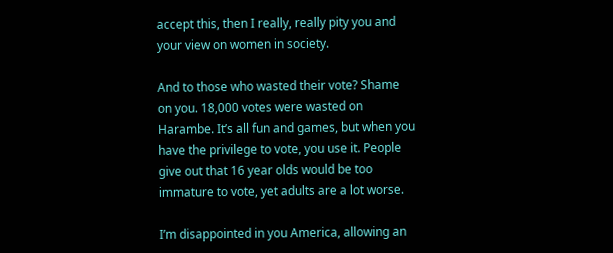accept this, then I really, really pity you and your view on women in society.

And to those who wasted their vote? Shame on you. 18,000 votes were wasted on Harambe. It’s all fun and games, but when you have the privilege to vote, you use it. People give out that 16 year olds would be too immature to vote, yet adults are a lot worse.

I’m disappointed in you America, allowing an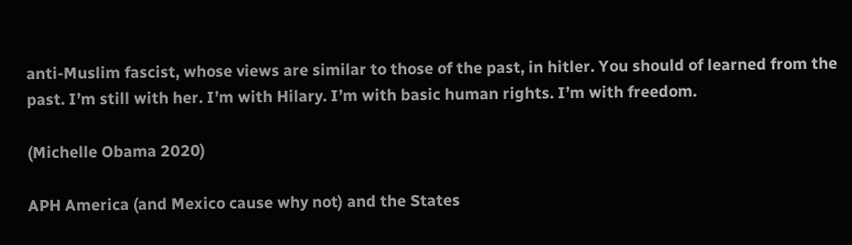anti-Muslim fascist, whose views are similar to those of the past, in hitler. You should of learned from the past. I’m still with her. I’m with Hilary. I’m with basic human rights. I’m with freedom.

(Michelle Obama 2020)

APH America (and Mexico cause why not) and the States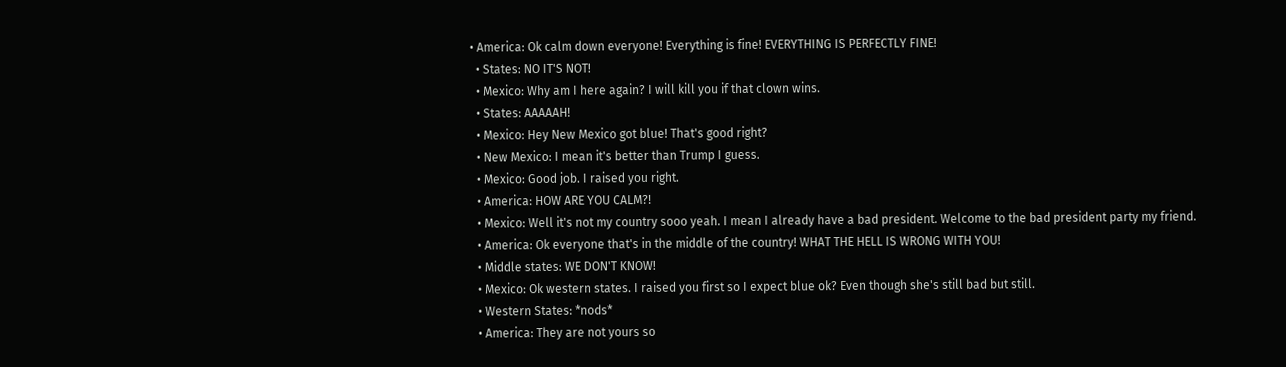• America: Ok calm down everyone! Everything is fine! EVERYTHING IS PERFECTLY FINE!
  • States: NO IT'S NOT!
  • Mexico: Why am I here again? I will kill you if that clown wins.
  • States: AAAAAH!
  • Mexico: Hey New Mexico got blue! That's good right?
  • New Mexico: I mean it's better than Trump I guess.
  • Mexico: Good job. I raised you right.
  • America: HOW ARE YOU CALM?!
  • Mexico: Well it's not my country sooo yeah. I mean I already have a bad president. Welcome to the bad president party my friend.
  • America: Ok everyone that's in the middle of the country! WHAT THE HELL IS WRONG WITH YOU!
  • Middle states: WE DON'T KNOW!
  • Mexico: Ok western states. I raised you first so I expect blue ok? Even though she's still bad but still.
  • Western States: *nods*
  • America: They are not yours so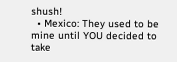shush!
  • Mexico: They used to be mine until YOU decided to take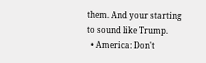them. And your starting to sound like Trump.
  • America: Don't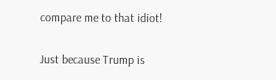compare me to that idiot!

Just because Trump is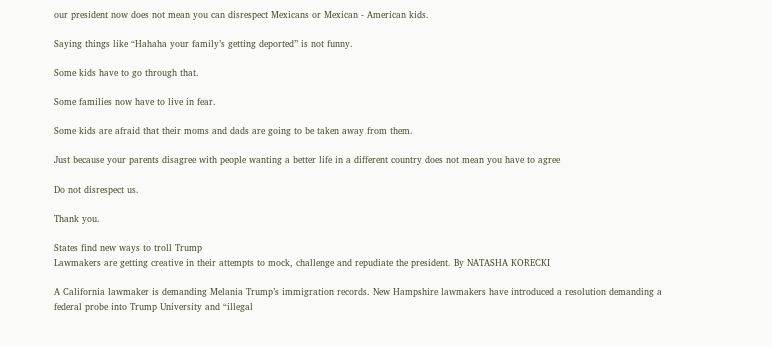our president now does not mean you can disrespect Mexicans or Mexican - American kids.

Saying things like “Hahaha your family’s getting deported” is not funny.

Some kids have to go through that.

Some families now have to live in fear.

Some kids are afraid that their moms and dads are going to be taken away from them.

Just because your parents disagree with people wanting a better life in a different country does not mean you have to agree

Do not disrespect us.

Thank you.

States find new ways to troll Trump
Lawmakers are getting creative in their attempts to mock, challenge and repudiate the president. By NATASHA KORECKI

A California lawmaker is demanding Melania Trump’s immigration records. New Hampshire lawmakers have introduced a resolution demanding a federal probe into Trump University and “illegal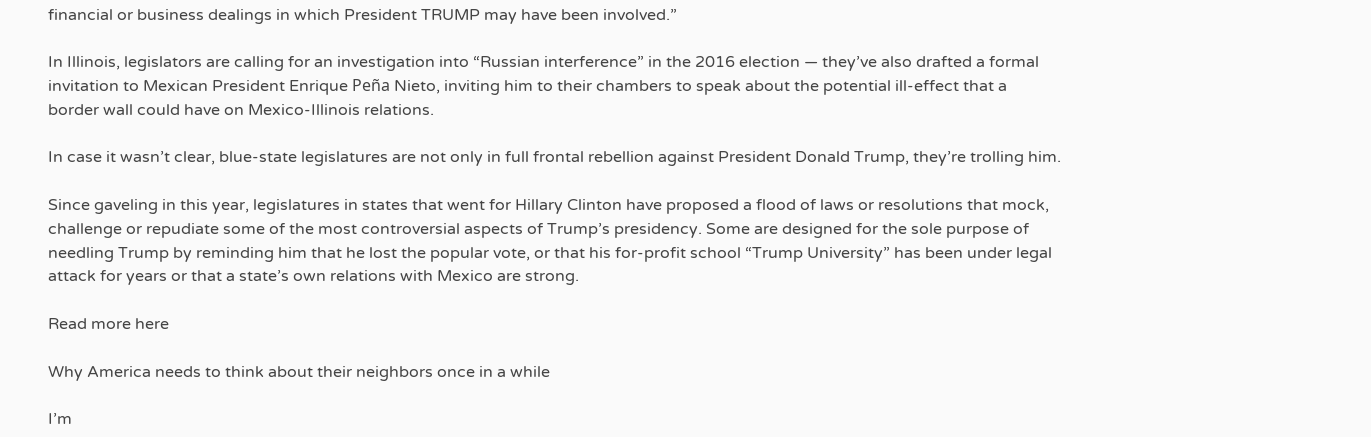financial or business dealings in which President TRUMP may have been involved.”

In Illinois, legislators are calling for an investigation into “Russian interference” in the 2016 election — they’ve also drafted a formal invitation to Mexican President Enrique Peña Nieto, inviting him to their chambers to speak about the potential ill-effect that a border wall could have on Mexico-Illinois relations.

In case it wasn’t clear, blue-state legislatures are not only in full frontal rebellion against President Donald Trump, they’re trolling him.

Since gaveling in this year, legislatures in states that went for Hillary Clinton have proposed a flood of laws or resolutions that mock, challenge or repudiate some of the most controversial aspects of Trump’s presidency. Some are designed for the sole purpose of needling Trump by reminding him that he lost the popular vote, or that his for-profit school “Trump University” has been under legal attack for years or that a state’s own relations with Mexico are strong.

Read more here

Why America needs to think about their neighbors once in a while

I’m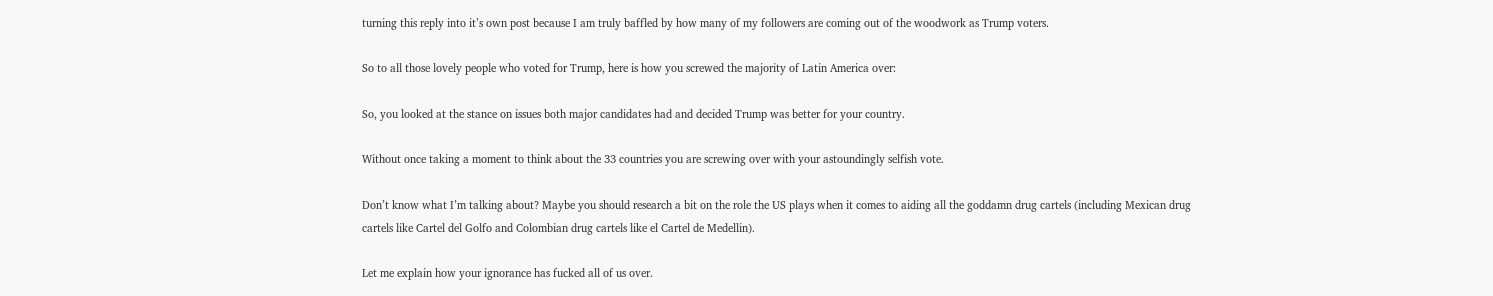turning this reply into it’s own post because I am truly baffled by how many of my followers are coming out of the woodwork as Trump voters.

So to all those lovely people who voted for Trump, here is how you screwed the majority of Latin America over:

So, you looked at the stance on issues both major candidates had and decided Trump was better for your country.

Without once taking a moment to think about the 33 countries you are screwing over with your astoundingly selfish vote.

Don’t know what I’m talking about? Maybe you should research a bit on the role the US plays when it comes to aiding all the goddamn drug cartels (including Mexican drug cartels like Cartel del Golfo and Colombian drug cartels like el Cartel de Medellin).

Let me explain how your ignorance has fucked all of us over.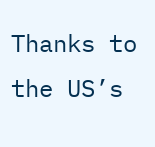Thanks to the US’s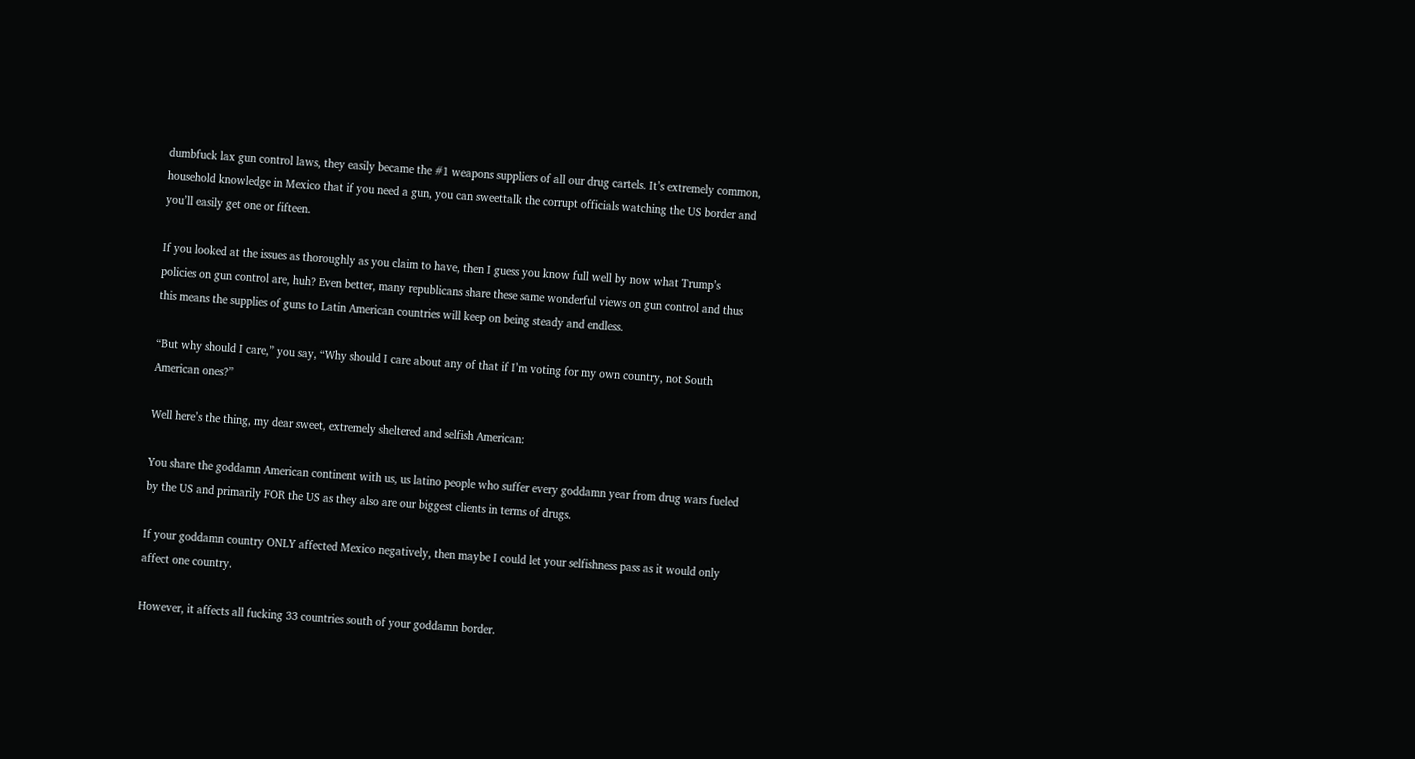dumbfuck lax gun control laws, they easily became the #1 weapons suppliers of all our drug cartels. It’s extremely common, household knowledge in Mexico that if you need a gun, you can sweettalk the corrupt officials watching the US border and you’ll easily get one or fifteen.

If you looked at the issues as thoroughly as you claim to have, then I guess you know full well by now what Trump’s policies on gun control are, huh? Even better, many republicans share these same wonderful views on gun control and thus this means the supplies of guns to Latin American countries will keep on being steady and endless.

“But why should I care,” you say, “Why should I care about any of that if I’m voting for my own country, not South American ones?”

Well here’s the thing, my dear sweet, extremely sheltered and selfish American:

You share the goddamn American continent with us, us latino people who suffer every goddamn year from drug wars fueled by the US and primarily FOR the US as they also are our biggest clients in terms of drugs.

If your goddamn country ONLY affected Mexico negatively, then maybe I could let your selfishness pass as it would only affect one country.

However, it affects all fucking 33 countries south of your goddamn border.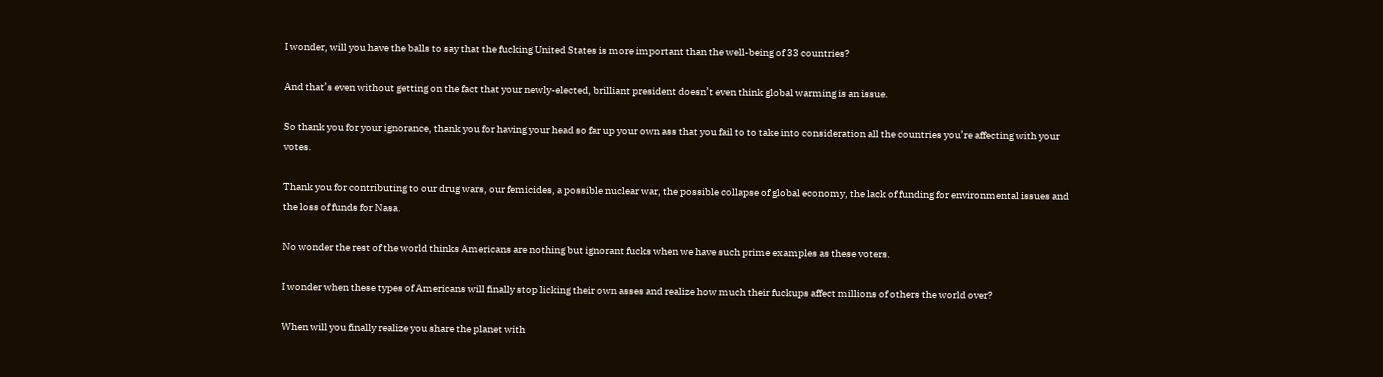I wonder, will you have the balls to say that the fucking United States is more important than the well-being of 33 countries?

And that’s even without getting on the fact that your newly-elected, brilliant president doesn’t even think global warming is an issue.

So thank you for your ignorance, thank you for having your head so far up your own ass that you fail to to take into consideration all the countries you’re affecting with your votes.

Thank you for contributing to our drug wars, our femicides, a possible nuclear war, the possible collapse of global economy, the lack of funding for environmental issues and the loss of funds for Nasa.

No wonder the rest of the world thinks Americans are nothing but ignorant fucks when we have such prime examples as these voters.

I wonder when these types of Americans will finally stop licking their own asses and realize how much their fuckups affect millions of others the world over?

When will you finally realize you share the planet with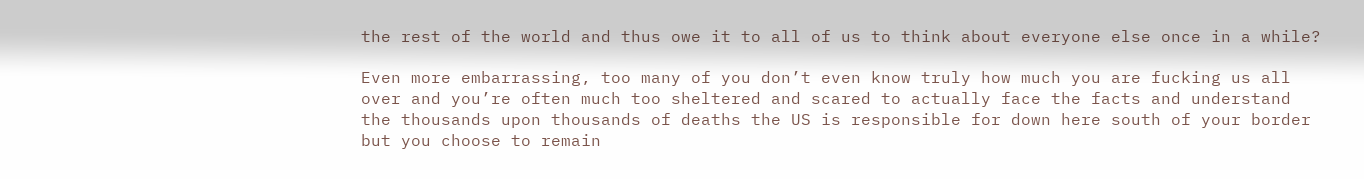the rest of the world and thus owe it to all of us to think about everyone else once in a while?

Even more embarrassing, too many of you don’t even know truly how much you are fucking us all over and you’re often much too sheltered and scared to actually face the facts and understand the thousands upon thousands of deaths the US is responsible for down here south of your border but you choose to remain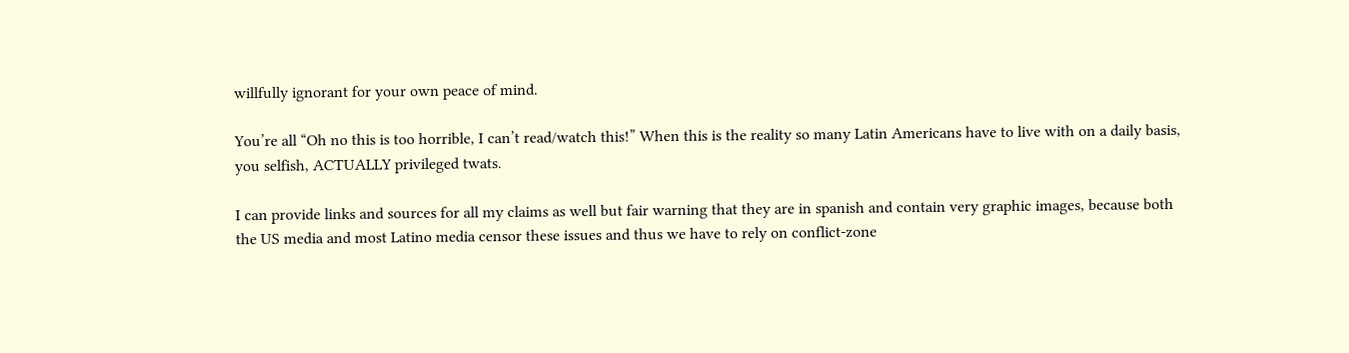willfully ignorant for your own peace of mind.

You’re all “Oh no this is too horrible, I can’t read/watch this!” When this is the reality so many Latin Americans have to live with on a daily basis, you selfish, ACTUALLY privileged twats.

I can provide links and sources for all my claims as well but fair warning that they are in spanish and contain very graphic images, because both the US media and most Latino media censor these issues and thus we have to rely on conflict-zone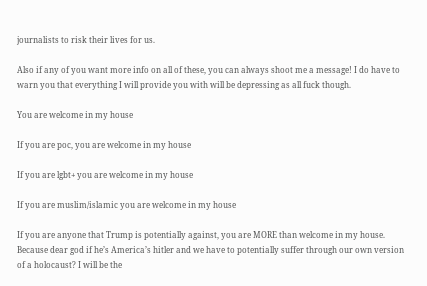journalists to risk their lives for us.

Also if any of you want more info on all of these, you can always shoot me a message! I do have to warn you that everything I will provide you with will be depressing as all fuck though.

You are welcome in my house

If you are poc, you are welcome in my house

If you are lgbt+ you are welcome in my house

If you are muslim/islamic you are welcome in my house

If you are anyone that Trump is potentially against, you are MORE than welcome in my house. Because dear god if he’s America’s hitler and we have to potentially suffer through our own version of a holocaust? I will be the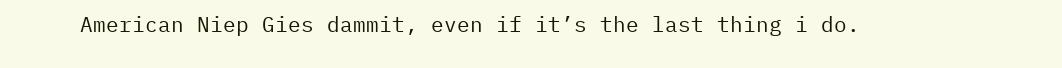American Niep Gies dammit, even if it’s the last thing i do.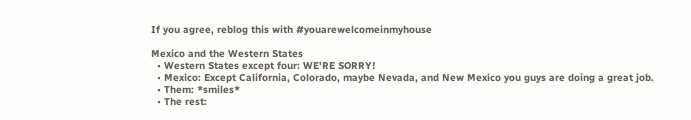If you agree, reblog this with #youarewelcomeinmyhouse

Mexico and the Western States
  • Western States except four: WE'RE SORRY!
  • Mexico: Except California, Colorado, maybe Nevada, and New Mexico you guys are doing a great job.
  • Them: *smiles*
  • The rest: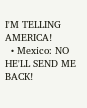I'M TELLING AMERICA!
  • Mexico: NO HE'LL SEND ME BACK!